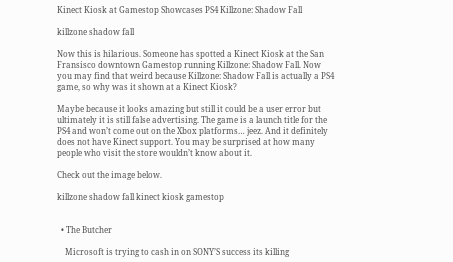Kinect Kiosk at Gamestop Showcases PS4 Killzone: Shadow Fall

killzone shadow fall

Now this is hilarious. Someone has spotted a Kinect Kiosk at the San Fransisco downtown Gamestop running Killzone: Shadow Fall. Now you may find that weird because Killzone: Shadow Fall is actually a PS4 game, so why was it shown at a Kinect Kiosk?

Maybe because it looks amazing but still it could be a user error but ultimately it is still false advertising. The game is a launch title for the PS4 and won’t come out on the Xbox platforms… jeez. And it definitely does not have Kinect support. You may be surprised at how many people who visit the store wouldn’t know about it.

Check out the image below.

killzone shadow fall kinect kiosk gamestop


  • The Butcher

    Microsoft is trying to cash in on SONY’S success its killing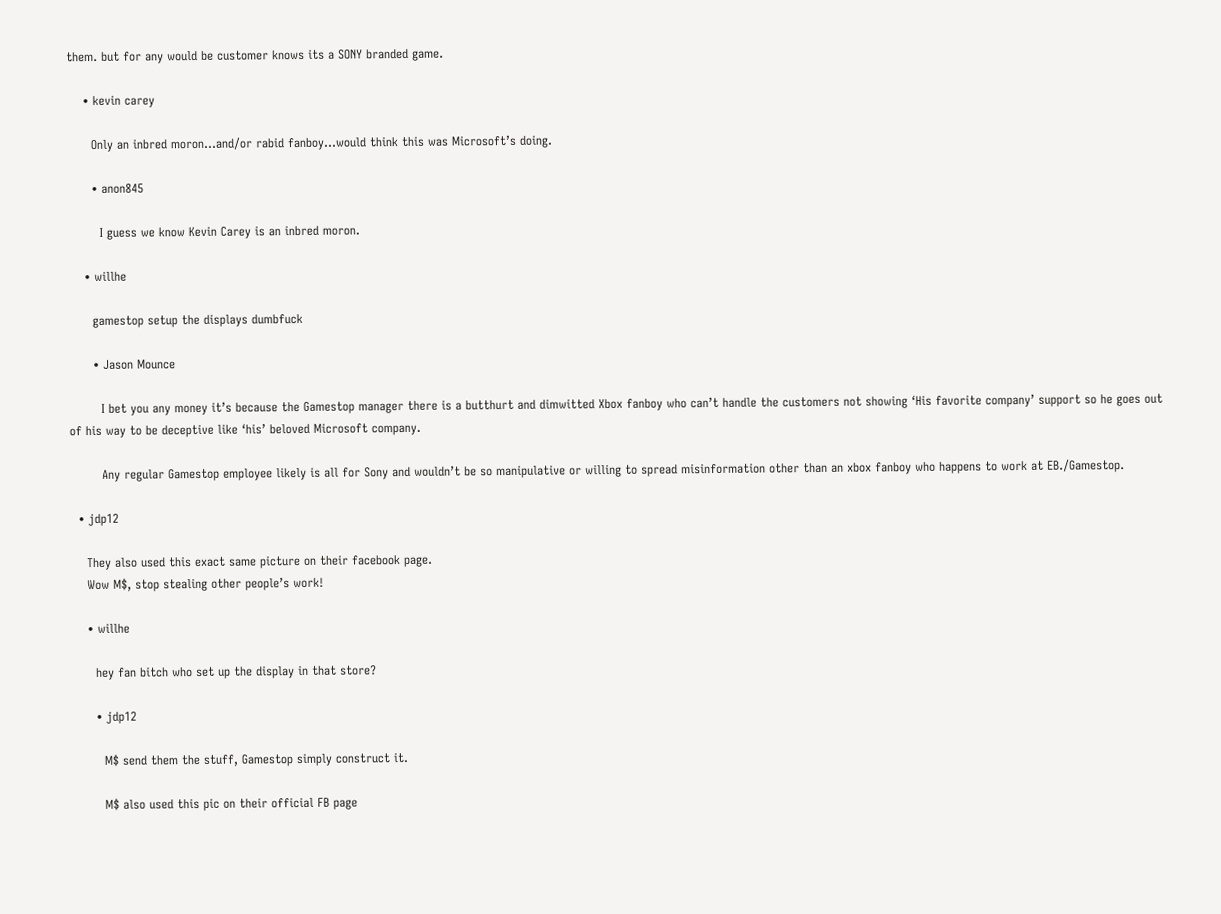them. but for any would be customer knows its a SONY branded game.

    • kevin carey

      Only an inbred moron…and/or rabid fanboy…would think this was Microsoft’s doing.

      • anon845

        I guess we know Kevin Carey is an inbred moron.

    • willhe

      gamestop setup the displays dumbfuck

      • Jason Mounce

        I bet you any money it’s because the Gamestop manager there is a butthurt and dimwitted Xbox fanboy who can’t handle the customers not showing ‘His favorite company’ support so he goes out of his way to be deceptive like ‘his’ beloved Microsoft company.

        Any regular Gamestop employee likely is all for Sony and wouldn’t be so manipulative or willing to spread misinformation other than an xbox fanboy who happens to work at EB./Gamestop.

  • jdp12

    They also used this exact same picture on their facebook page.
    Wow M$, stop stealing other people’s work!

    • willhe

      hey fan bitch who set up the display in that store?

      • jdp12

        M$ send them the stuff, Gamestop simply construct it.

        M$ also used this pic on their official FB page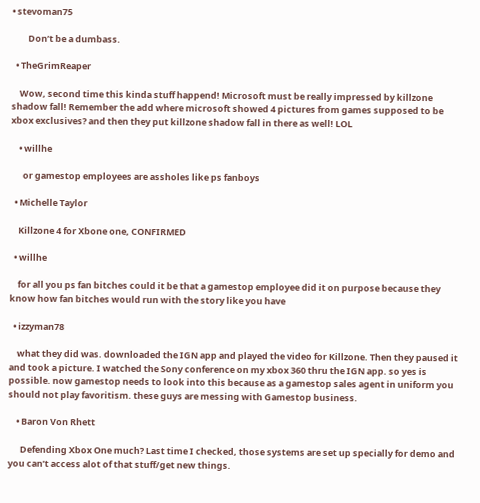• stevoman75

        Don’t be a dumbass.

  • TheGrimReaper

    Wow, second time this kinda stuff happend! Microsoft must be really impressed by killzone shadow fall! Remember the add where microsoft showed 4 pictures from games supposed to be xbox exclusives? and then they put killzone shadow fall in there as well! LOL

    • willhe

      or gamestop employees are assholes like ps fanboys

  • Michelle Taylor

    Killzone 4 for Xbone one, CONFIRMED

  • willhe

    for all you ps fan bitches could it be that a gamestop employee did it on purpose because they know how fan bitches would run with the story like you have

  • izzyman78

    what they did was. downloaded the IGN app and played the video for Killzone. Then they paused it and took a picture. I watched the Sony conference on my xbox 360 thru the IGN app. so yes is possible. now gamestop needs to look into this because as a gamestop sales agent in uniform you should not play favoritism. these guys are messing with Gamestop business.

    • Baron Von Rhett

      Defending Xbox One much? Last time I checked, those systems are set up specially for demo and you can’t access alot of that stuff/get new things.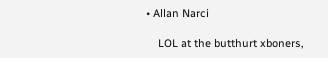• Allan Narci

    LOL at the butthurt xboners,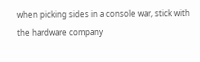when picking sides in a console war, stick with the hardware company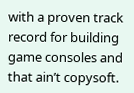with a proven track record for building game consoles and that ain’t copysoft.